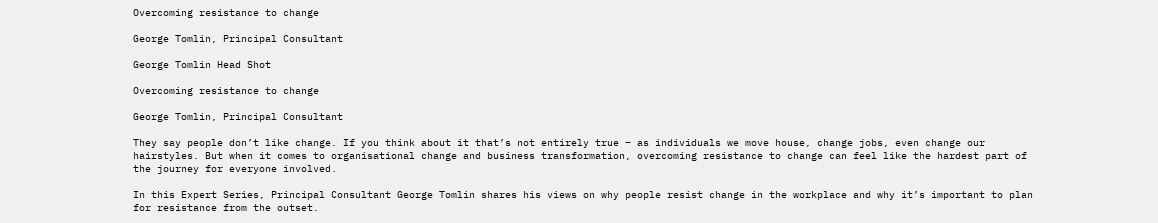Overcoming resistance to change

George Tomlin, Principal Consultant

George Tomlin Head Shot

Overcoming resistance to change

George Tomlin, Principal Consultant

They say people don’t like change. If you think about it that’s not entirely true – as individuals we move house, change jobs, even change our hairstyles. But when it comes to organisational change and business transformation, overcoming resistance to change can feel like the hardest part of the journey for everyone involved.

In this Expert Series, Principal Consultant George Tomlin shares his views on why people resist change in the workplace and why it’s important to plan for resistance from the outset.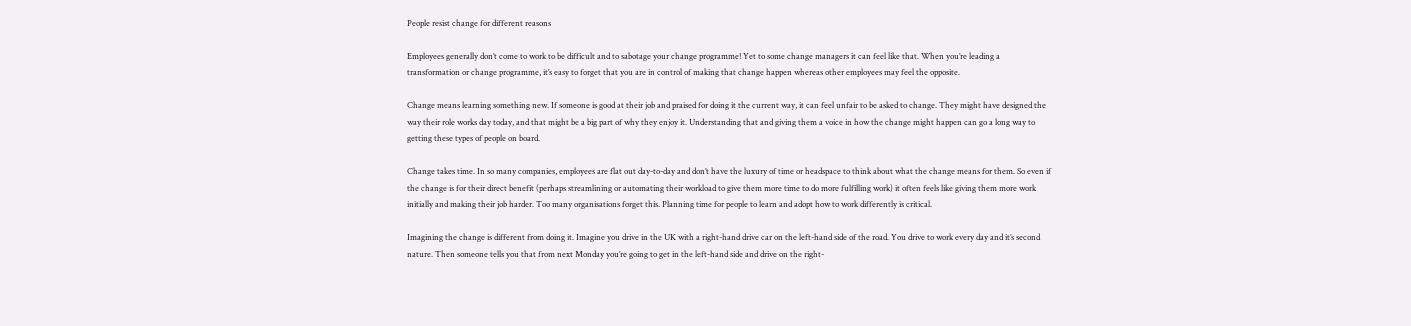People resist change for different reasons

Employees generally don’t come to work to be difficult and to sabotage your change programme! Yet to some change managers it can feel like that. When you’re leading a transformation or change programme, it’s easy to forget that you are in control of making that change happen whereas other employees may feel the opposite.

Change means learning something new. If someone is good at their job and praised for doing it the current way, it can feel unfair to be asked to change. They might have designed the way their role works day today, and that might be a big part of why they enjoy it. Understanding that and giving them a voice in how the change might happen can go a long way to getting these types of people on board.

Change takes time. In so many companies, employees are flat out day-to-day and don’t have the luxury of time or headspace to think about what the change means for them. So even if the change is for their direct benefit (perhaps streamlining or automating their workload to give them more time to do more fulfilling work) it often feels like giving them more work initially and making their job harder. Too many organisations forget this. Planning time for people to learn and adopt how to work differently is critical.

Imagining the change is different from doing it. Imagine you drive in the UK with a right-hand drive car on the left-hand side of the road. You drive to work every day and it’s second nature. Then someone tells you that from next Monday you’re going to get in the left-hand side and drive on the right-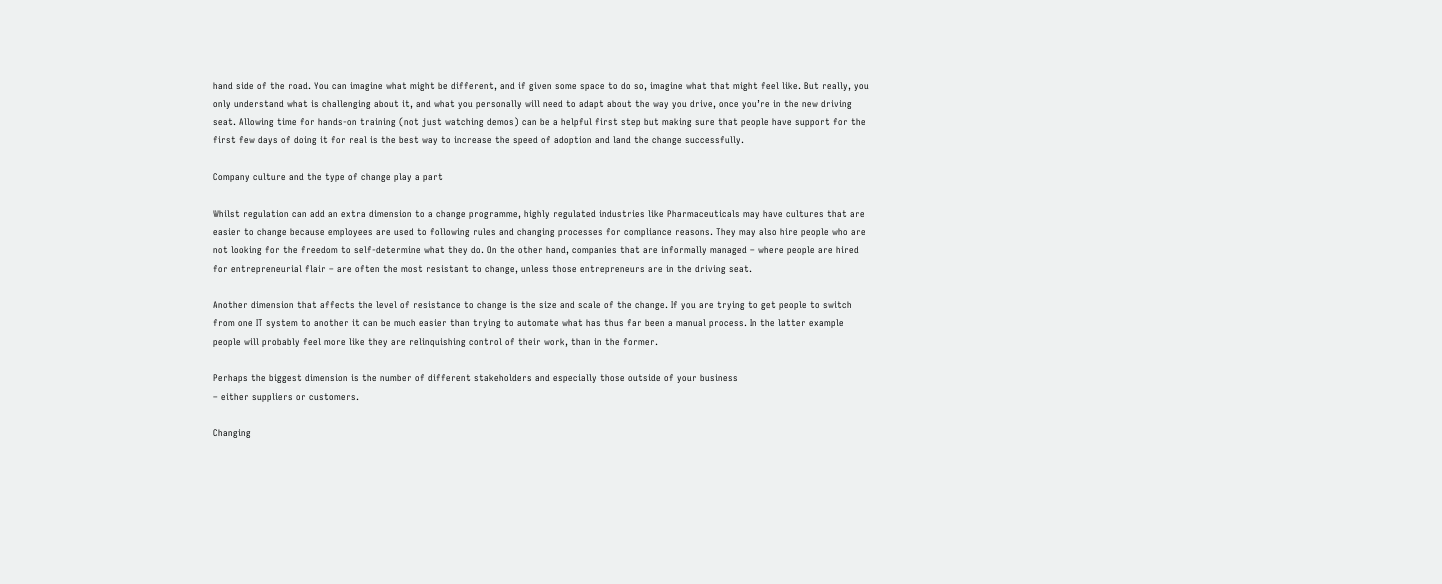hand side of the road. You can imagine what might be different, and if given some space to do so, imagine what that might feel like. But really, you only understand what is challenging about it, and what you personally will need to adapt about the way you drive, once you’re in the new driving seat. Allowing time for hands-on training (not just watching demos) can be a helpful first step but making sure that people have support for the first few days of doing it for real is the best way to increase the speed of adoption and land the change successfully.

Company culture and the type of change play a part

Whilst regulation can add an extra dimension to a change programme, highly regulated industries like Pharmaceuticals may have cultures that are easier to change because employees are used to following rules and changing processes for compliance reasons. They may also hire people who are not looking for the freedom to self-determine what they do. On the other hand, companies that are informally managed – where people are hired for entrepreneurial flair – are often the most resistant to change, unless those entrepreneurs are in the driving seat.

Another dimension that affects the level of resistance to change is the size and scale of the change. If you are trying to get people to switch from one IT system to another it can be much easier than trying to automate what has thus far been a manual process. In the latter example people will probably feel more like they are relinquishing control of their work, than in the former.

Perhaps the biggest dimension is the number of different stakeholders and especially those outside of your business
– either suppliers or customers.

Changing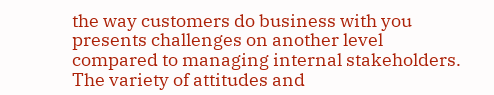the way customers do business with you presents challenges on another level compared to managing internal stakeholders. The variety of attitudes and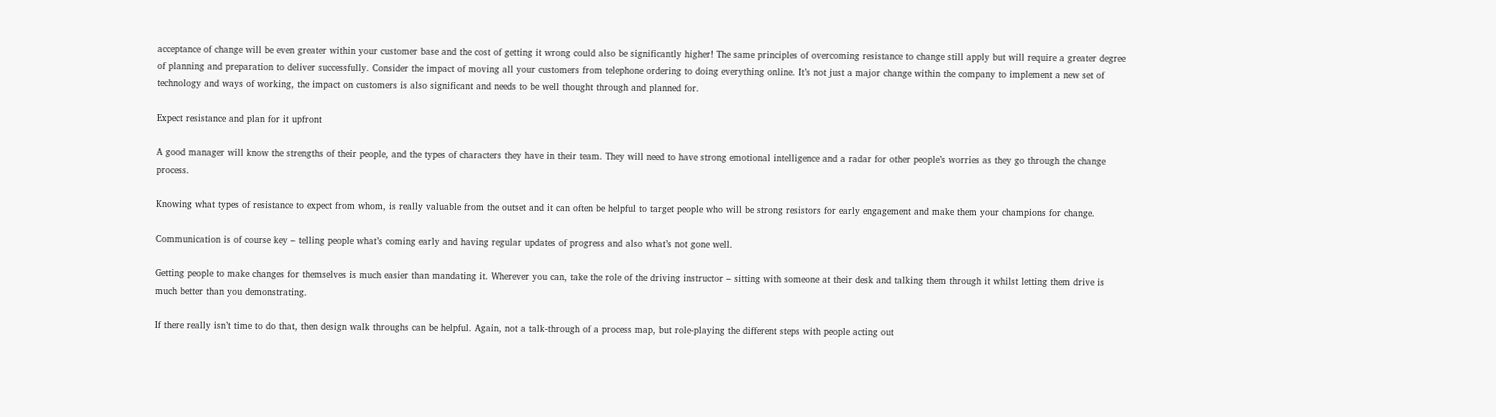acceptance of change will be even greater within your customer base and the cost of getting it wrong could also be significantly higher! The same principles of overcoming resistance to change still apply but will require a greater degree of planning and preparation to deliver successfully. Consider the impact of moving all your customers from telephone ordering to doing everything online. It’s not just a major change within the company to implement a new set of technology and ways of working, the impact on customers is also significant and needs to be well thought through and planned for.

Expect resistance and plan for it upfront

A good manager will know the strengths of their people, and the types of characters they have in their team. They will need to have strong emotional intelligence and a radar for other people’s worries as they go through the change process.

Knowing what types of resistance to expect from whom, is really valuable from the outset and it can often be helpful to target people who will be strong resistors for early engagement and make them your champions for change.

Communication is of course key – telling people what’s coming early and having regular updates of progress and also what’s not gone well.

Getting people to make changes for themselves is much easier than mandating it. Wherever you can, take the role of the driving instructor – sitting with someone at their desk and talking them through it whilst letting them drive is much better than you demonstrating.

If there really isn’t time to do that, then design walk throughs can be helpful. Again, not a talk-through of a process map, but role-playing the different steps with people acting out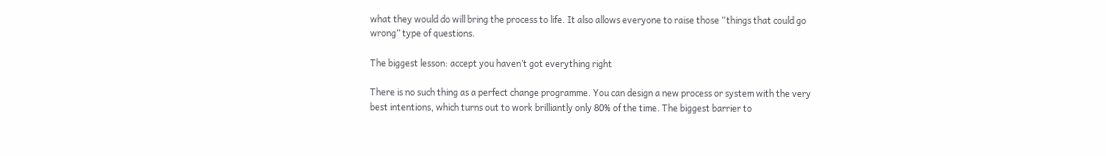what they would do will bring the process to life. It also allows everyone to raise those “things that could go wrong” type of questions.

The biggest lesson: accept you haven’t got everything right

There is no such thing as a perfect change programme. You can design a new process or system with the very best intentions, which turns out to work brilliantly only 80% of the time. The biggest barrier to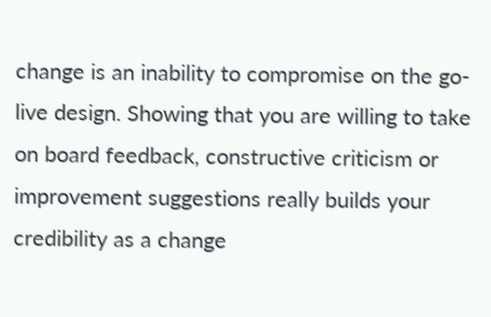change is an inability to compromise on the go-live design. Showing that you are willing to take on board feedback, constructive criticism or improvement suggestions really builds your credibility as a change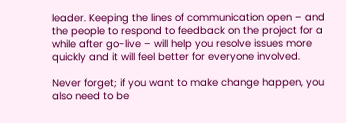leader. Keeping the lines of communication open – and the people to respond to feedback on the project for a while after go-live – will help you resolve issues more quickly and it will feel better for everyone involved.

Never forget; if you want to make change happen, you also need to be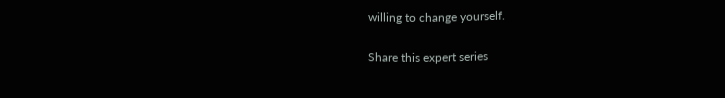willing to change yourself.

Share this expert series